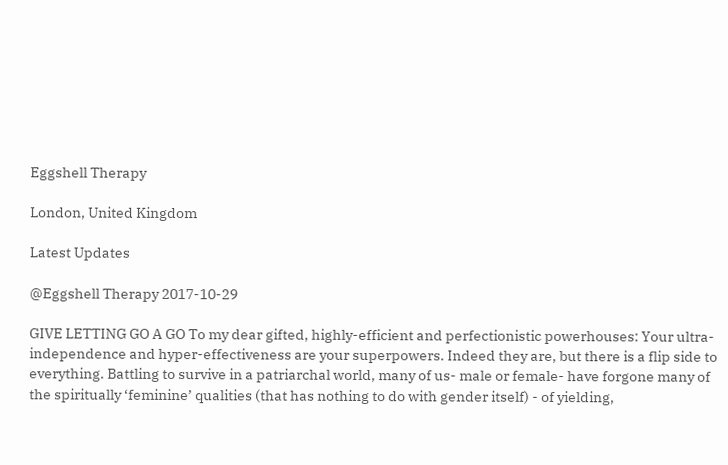Eggshell Therapy

London, United Kingdom

Latest Updates

@Eggshell Therapy 2017-10-29

GIVE LETTING GO A GO To my dear gifted, highly-efficient and perfectionistic powerhouses: Your ultra-independence and hyper-effectiveness are your superpowers. Indeed they are, but there is a flip side to everything. Battling to survive in a patriarchal world, many of us- male or female- have forgone many of the spiritually ‘feminine’ qualities (that has nothing to do with gender itself) - of yielding,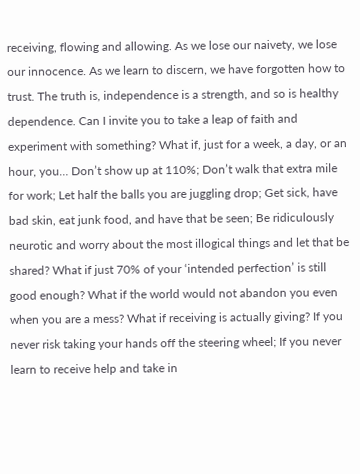receiving, flowing and allowing. As we lose our naivety, we lose our innocence. As we learn to discern, we have forgotten how to trust. The truth is, independence is a strength, and so is healthy dependence. Can I invite you to take a leap of faith and experiment with something? What if, just for a week, a day, or an hour, you… Don’t show up at 110%; Don’t walk that extra mile for work; Let half the balls you are juggling drop; Get sick, have bad skin, eat junk food, and have that be seen; Be ridiculously neurotic and worry about the most illogical things and let that be shared? What if just 70% of your ‘intended perfection’ is still good enough? What if the world would not abandon you even when you are a mess? What if receiving is actually giving? If you never risk taking your hands off the steering wheel; If you never learn to receive help and take in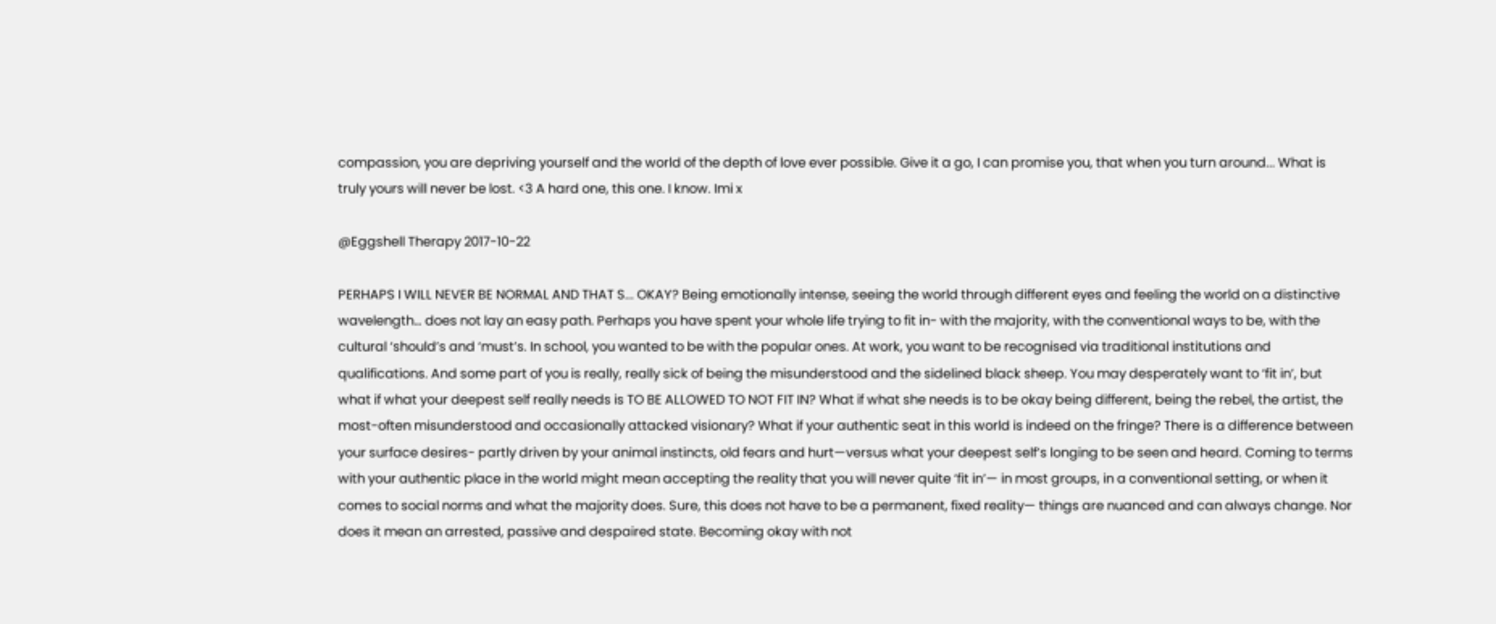compassion, you are depriving yourself and the world of the depth of love ever possible. Give it a go, I can promise you, that when you turn around... What is truly yours will never be lost. <3 A hard one, this one. I know. Imi x

@Eggshell Therapy 2017-10-22

PERHAPS I WILL NEVER BE NORMAL AND THAT S... OKAY? Being emotionally intense, seeing the world through different eyes and feeling the world on a distinctive wavelength… does not lay an easy path. Perhaps you have spent your whole life trying to fit in- with the majority, with the conventional ways to be, with the cultural ‘should’s and ‘must’s. In school, you wanted to be with the popular ones. At work, you want to be recognised via traditional institutions and qualifications. And some part of you is really, really sick of being the misunderstood and the sidelined black sheep. You may desperately want to ‘fit in’, but what if what your deepest self really needs is TO BE ALLOWED TO NOT FIT IN? What if what she needs is to be okay being different, being the rebel, the artist, the most-often misunderstood and occasionally attacked visionary? What if your authentic seat in this world is indeed on the fringe? There is a difference between your surface desires- partly driven by your animal instincts, old fears and hurt—versus what your deepest self’s longing to be seen and heard. Coming to terms with your authentic place in the world might mean accepting the reality that you will never quite ‘fit in’— in most groups, in a conventional setting, or when it comes to social norms and what the majority does. Sure, this does not have to be a permanent, fixed reality— things are nuanced and can always change. Nor does it mean an arrested, passive and despaired state. Becoming okay with not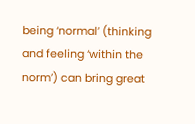being ‘normal’ (thinking and feeling ‘within the norm’) can bring great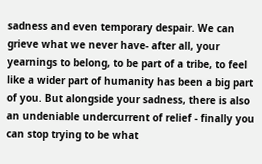sadness and even temporary despair. We can grieve what we never have- after all, your yearnings to belong, to be part of a tribe, to feel like a wider part of humanity has been a big part of you. But alongside your sadness, there is also an undeniable undercurrent of relief - finally you can stop trying to be what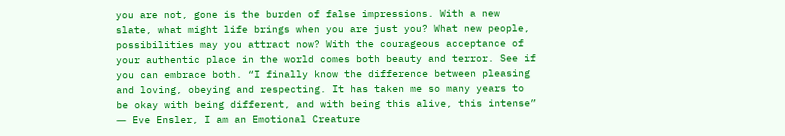you are not, gone is the burden of false impressions. With a new slate, what might life brings when you are just you? What new people, possibilities may you attract now? With the courageous acceptance of your authentic place in the world comes both beauty and terror. See if you can embrace both. “I finally know the difference between pleasing and loving, obeying and respecting. It has taken me so many years to be okay with being different, and with being this alive, this intense” ― Eve Ensler, I am an Emotional Creature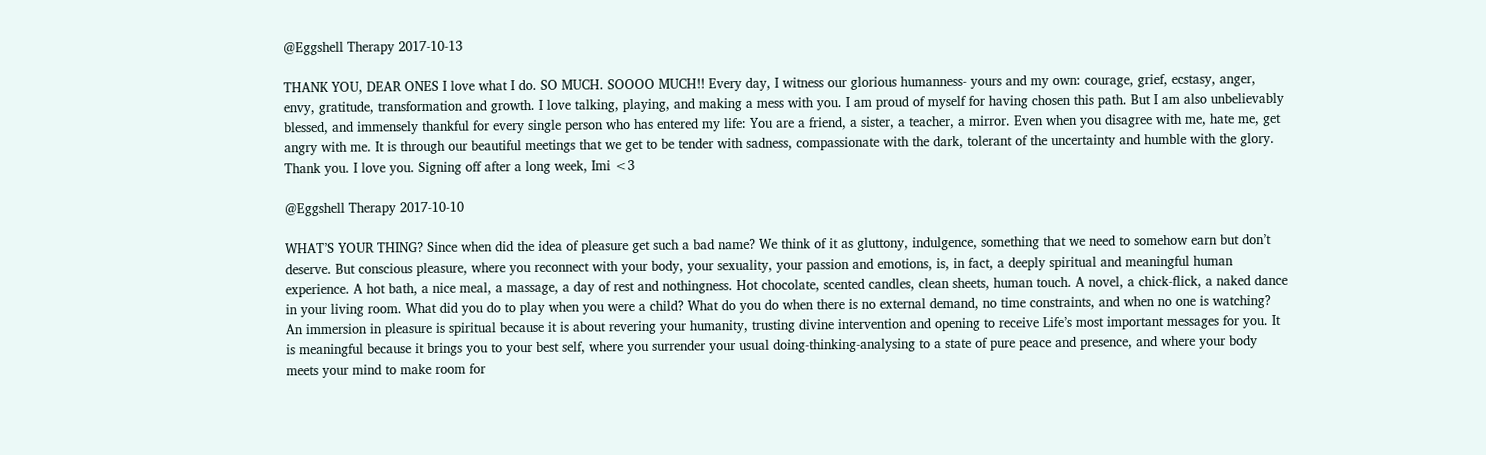@Eggshell Therapy 2017-10-13

THANK YOU, DEAR ONES I love what I do. SO MUCH. SOOOO MUCH!! Every day, I witness our glorious humanness- yours and my own: courage, grief, ecstasy, anger, envy, gratitude, transformation and growth. I love talking, playing, and making a mess with you. I am proud of myself for having chosen this path. But I am also unbelievably blessed, and immensely thankful for every single person who has entered my life: You are a friend, a sister, a teacher, a mirror. Even when you disagree with me, hate me, get angry with me. It is through our beautiful meetings that we get to be tender with sadness, compassionate with the dark, tolerant of the uncertainty and humble with the glory. Thank you. I love you. Signing off after a long week, Imi <3

@Eggshell Therapy 2017-10-10

WHAT’S YOUR THING? Since when did the idea of pleasure get such a bad name? We think of it as gluttony, indulgence, something that we need to somehow earn but don’t deserve. But conscious pleasure, where you reconnect with your body, your sexuality, your passion and emotions, is, in fact, a deeply spiritual and meaningful human experience. A hot bath, a nice meal, a massage, a day of rest and nothingness. Hot chocolate, scented candles, clean sheets, human touch. A novel, a chick-flick, a naked dance in your living room. What did you do to play when you were a child? What do you do when there is no external demand, no time constraints, and when no one is watching? An immersion in pleasure is spiritual because it is about revering your humanity, trusting divine intervention and opening to receive Life’s most important messages for you. It is meaningful because it brings you to your best self, where you surrender your usual doing-thinking-analysing to a state of pure peace and presence, and where your body meets your mind to make room for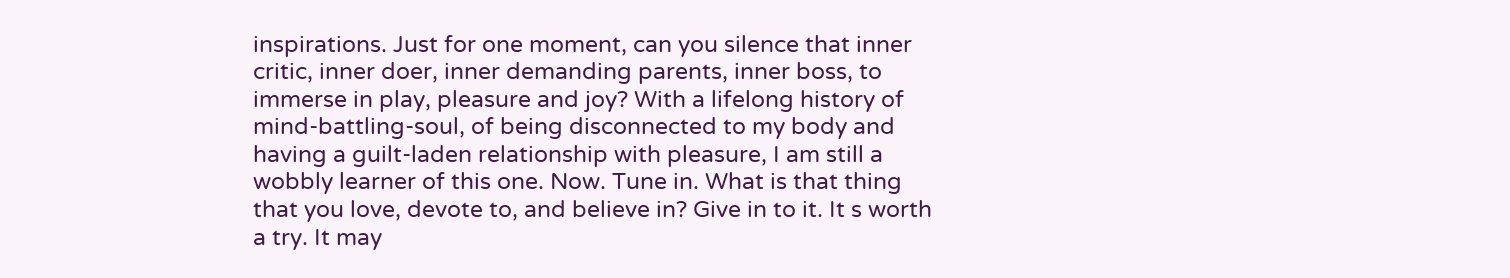inspirations. Just for one moment, can you silence that inner critic, inner doer, inner demanding parents, inner boss, to immerse in play, pleasure and joy? With a lifelong history of mind-battling-soul, of being disconnected to my body and having a guilt-laden relationship with pleasure, I am still a wobbly learner of this one. Now. Tune in. What is that thing that you love, devote to, and believe in? Give in to it. It s worth a try. It may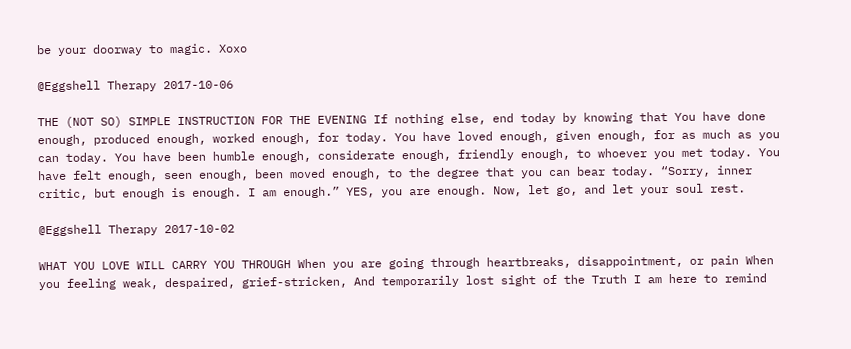be your doorway to magic. Xoxo

@Eggshell Therapy 2017-10-06

THE (NOT SO) SIMPLE INSTRUCTION FOR THE EVENING If nothing else, end today by knowing that You have done enough, produced enough, worked enough, for today. You have loved enough, given enough, for as much as you can today. You have been humble enough, considerate enough, friendly enough, to whoever you met today. You have felt enough, seen enough, been moved enough, to the degree that you can bear today. “Sorry, inner critic, but enough is enough. I am enough.” YES, you are enough. Now, let go, and let your soul rest.

@Eggshell Therapy 2017-10-02

WHAT YOU LOVE WILL CARRY YOU THROUGH When you are going through heartbreaks, disappointment, or pain When you feeling weak, despaired, grief-stricken, And temporarily lost sight of the Truth I am here to remind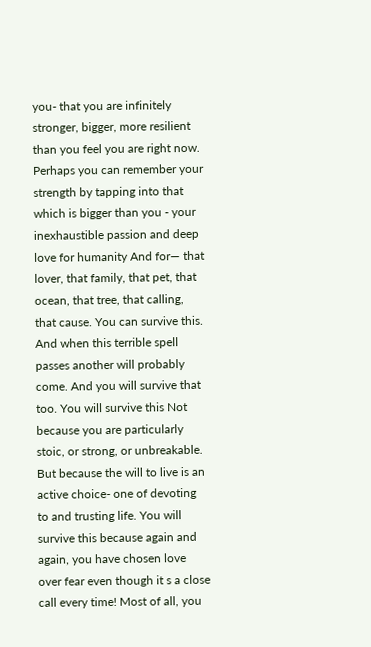you- that you are infinitely stronger, bigger, more resilient than you feel you are right now. Perhaps you can remember your strength by tapping into that which is bigger than you - your inexhaustible passion and deep love for humanity And for— that lover, that family, that pet, that ocean, that tree, that calling, that cause. You can survive this. And when this terrible spell passes another will probably come. And you will survive that too. You will survive this Not because you are particularly stoic, or strong, or unbreakable. But because the will to live is an active choice- one of devoting to and trusting life. You will survive this because again and again, you have chosen love over fear even though it s a close call every time! Most of all, you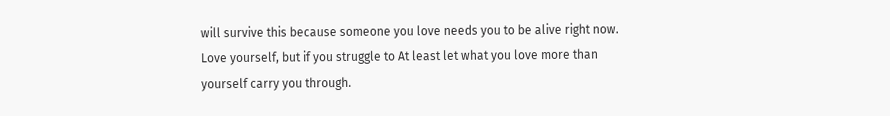will survive this because someone you love needs you to be alive right now. Love yourself, but if you struggle to At least let what you love more than yourself carry you through.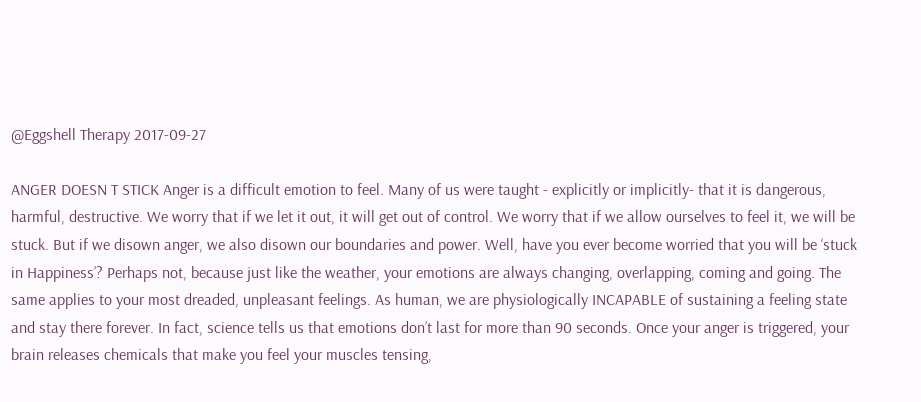@Eggshell Therapy 2017-09-27

ANGER DOESN T STICK Anger is a difficult emotion to feel. Many of us were taught - explicitly or implicitly- that it is dangerous, harmful, destructive. We worry that if we let it out, it will get out of control. We worry that if we allow ourselves to feel it, we will be stuck. But if we disown anger, we also disown our boundaries and power. Well, have you ever become worried that you will be ‘stuck in Happiness’? Perhaps not, because just like the weather, your emotions are always changing, overlapping, coming and going. The same applies to your most dreaded, unpleasant feelings. As human, we are physiologically INCAPABLE of sustaining a feeling state and stay there forever. In fact, science tells us that emotions don’t last for more than 90 seconds. Once your anger is triggered, your brain releases chemicals that make you feel your muscles tensing,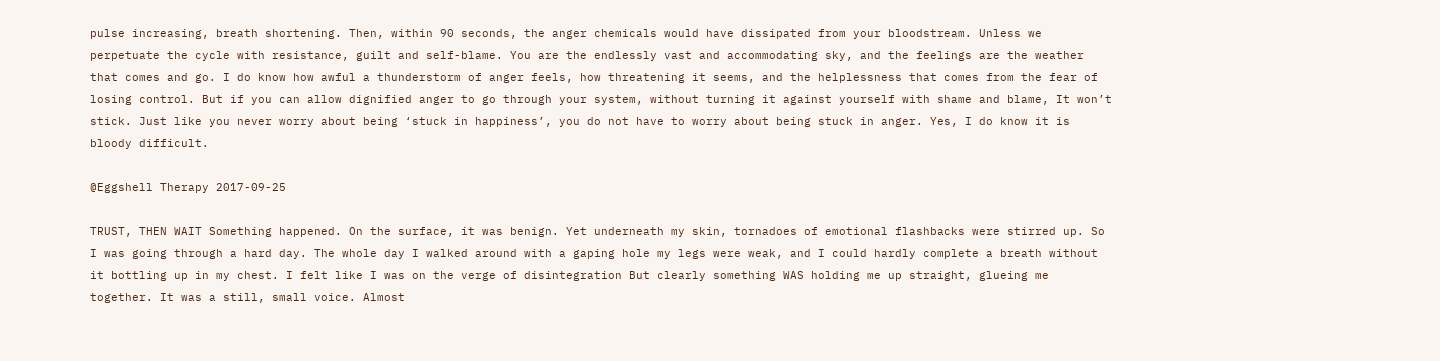pulse increasing, breath shortening. Then, within 90 seconds, the anger chemicals would have dissipated from your bloodstream. Unless we perpetuate the cycle with resistance, guilt and self-blame. You are the endlessly vast and accommodating sky, and the feelings are the weather that comes and go. I do know how awful a thunderstorm of anger feels, how threatening it seems, and the helplessness that comes from the fear of losing control. But if you can allow dignified anger to go through your system, without turning it against yourself with shame and blame, It won’t stick. Just like you never worry about being ‘stuck in happiness’, you do not have to worry about being stuck in anger. Yes, I do know it is bloody difficult.

@Eggshell Therapy 2017-09-25

TRUST, THEN WAIT Something happened. On the surface, it was benign. Yet underneath my skin, tornadoes of emotional flashbacks were stirred up. So I was going through a hard day. The whole day I walked around with a gaping hole my legs were weak, and I could hardly complete a breath without it bottling up in my chest. I felt like I was on the verge of disintegration But clearly something WAS holding me up straight, glueing me together. It was a still, small voice. Almost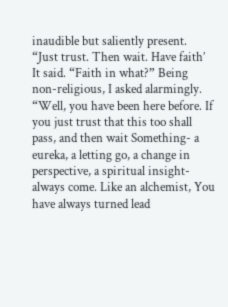inaudible but saliently present. “Just trust. Then wait. Have faith’ It said. “Faith in what?” Being non-religious, I asked alarmingly. “Well, you have been here before. If you just trust that this too shall pass, and then wait Something- a eureka, a letting go, a change in perspective, a spiritual insight- always come. Like an alchemist, You have always turned lead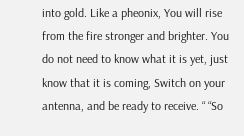into gold. Like a pheonix, You will rise from the fire stronger and brighter. You do not need to know what it is yet, just know that it is coming, Switch on your antenna, and be ready to receive. “ “So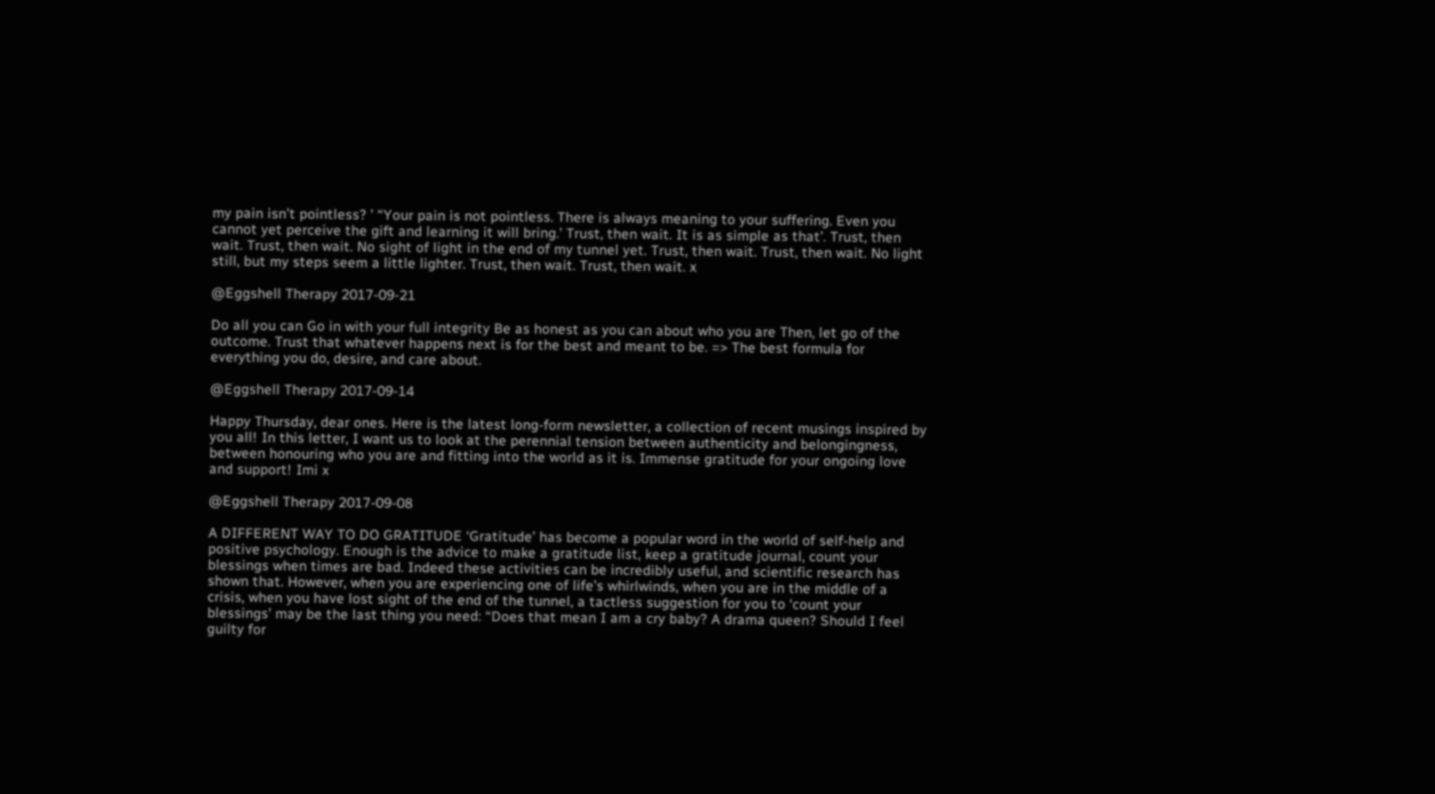my pain isn’t pointless? ’ “Your pain is not pointless. There is always meaning to your suffering. Even you cannot yet perceive the gift and learning it will bring.’ Trust, then wait. It is as simple as that’. Trust, then wait. Trust, then wait. No sight of light in the end of my tunnel yet. Trust, then wait. Trust, then wait. No light still, but my steps seem a little lighter. Trust, then wait. Trust, then wait. x

@Eggshell Therapy 2017-09-21

Do all you can Go in with your full integrity Be as honest as you can about who you are Then, let go of the outcome. Trust that whatever happens next is for the best and meant to be. => The best formula for everything you do, desire, and care about.

@Eggshell Therapy 2017-09-14

Happy Thursday, dear ones. Here is the latest long-form newsletter, a collection of recent musings inspired by you all! In this letter, I want us to look at the perennial tension between authenticity and belongingness, between honouring who you are and fitting into the world as it is. Immense gratitude for your ongoing love and support! Imi x

@Eggshell Therapy 2017-09-08

A DIFFERENT WAY TO DO GRATITUDE ‘Gratitude’ has become a popular word in the world of self-help and positive psychology. Enough is the advice to make a gratitude list, keep a gratitude journal, count your blessings when times are bad. Indeed these activities can be incredibly useful, and scientific research has shown that. However, when you are experiencing one of life’s whirlwinds, when you are in the middle of a crisis, when you have lost sight of the end of the tunnel, a tactless suggestion for you to ‘count your blessings’ may be the last thing you need: “Does that mean I am a cry baby? A drama queen? Should I feel guilty for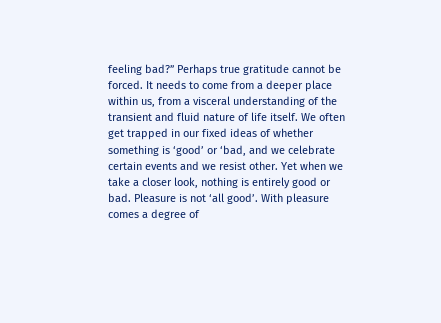feeling bad?” Perhaps true gratitude cannot be forced. It needs to come from a deeper place within us, from a visceral understanding of the transient and fluid nature of life itself. We often get trapped in our fixed ideas of whether something is ‘good’ or ‘bad, and we celebrate certain events and we resist other. Yet when we take a closer look, nothing is entirely good or bad. Pleasure is not ‘all good’. With pleasure comes a degree of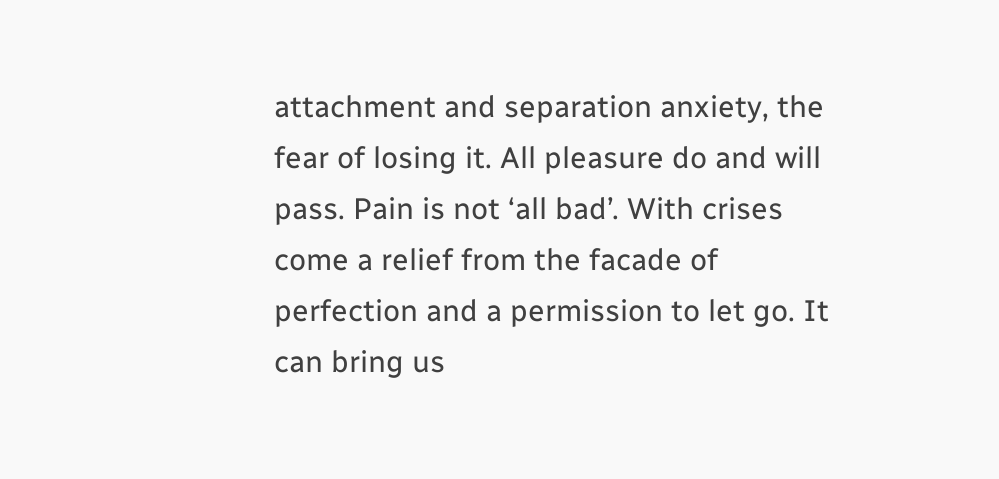attachment and separation anxiety, the fear of losing it. All pleasure do and will pass. Pain is not ‘all bad’. With crises come a relief from the facade of perfection and a permission to let go. It can bring us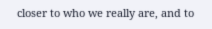closer to who we really are, and to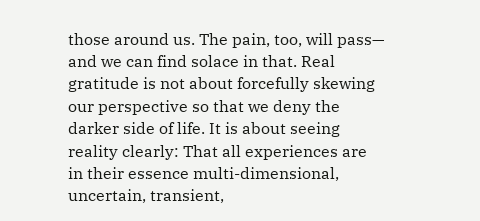those around us. The pain, too, will pass— and we can find solace in that. Real gratitude is not about forcefully skewing our perspective so that we deny the darker side of life. It is about seeing reality clearly: That all experiences are in their essence multi-dimensional, uncertain, transient,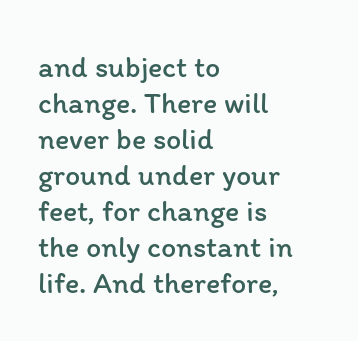and subject to change. There will never be solid ground under your feet, for change is the only constant in life. And therefore,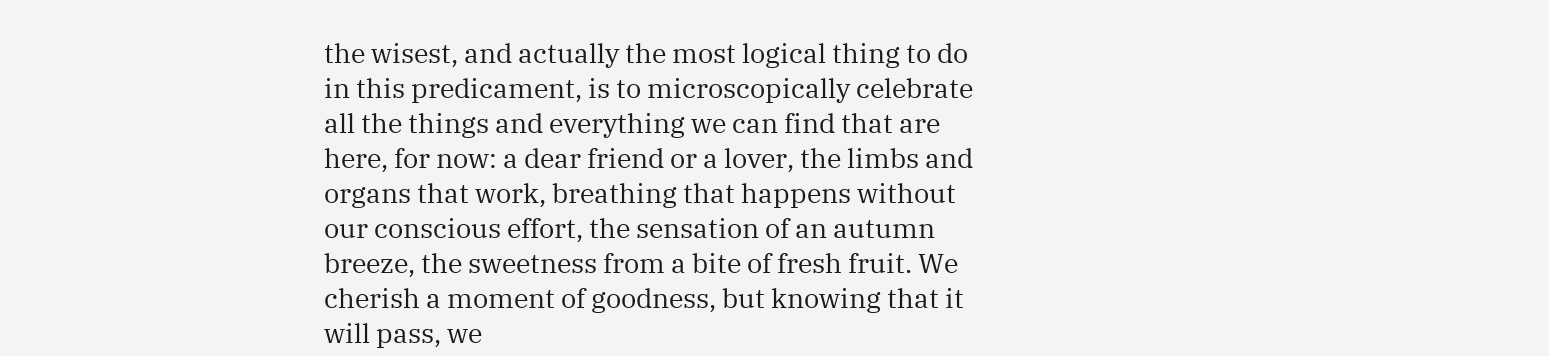the wisest, and actually the most logical thing to do in this predicament, is to microscopically celebrate all the things and everything we can find that are here, for now: a dear friend or a lover, the limbs and organs that work, breathing that happens without our conscious effort, the sensation of an autumn breeze, the sweetness from a bite of fresh fruit. We cherish a moment of goodness, but knowing that it will pass, we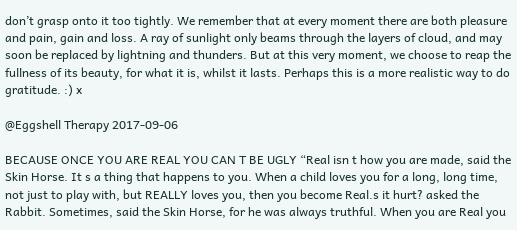don’t grasp onto it too tightly. We remember that at every moment there are both pleasure and pain, gain and loss. A ray of sunlight only beams through the layers of cloud, and may soon be replaced by lightning and thunders. But at this very moment, we choose to reap the fullness of its beauty, for what it is, whilst it lasts. Perhaps this is a more realistic way to do gratitude. :) x

@Eggshell Therapy 2017-09-06

BECAUSE ONCE YOU ARE REAL YOU CAN T BE UGLY “Real isn t how you are made, said the Skin Horse. It s a thing that happens to you. When a child loves you for a long, long time, not just to play with, but REALLY loves you, then you become Real.s it hurt? asked the Rabbit. Sometimes, said the Skin Horse, for he was always truthful. When you are Real you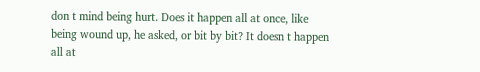don t mind being hurt. Does it happen all at once, like being wound up, he asked, or bit by bit? It doesn t happen all at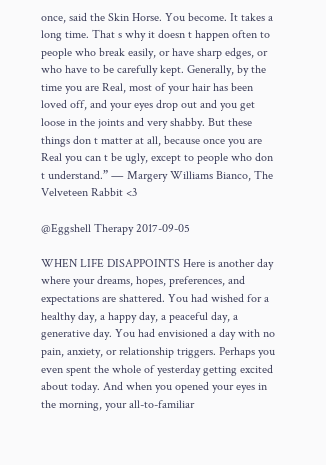once, said the Skin Horse. You become. It takes a long time. That s why it doesn t happen often to people who break easily, or have sharp edges, or who have to be carefully kept. Generally, by the time you are Real, most of your hair has been loved off, and your eyes drop out and you get loose in the joints and very shabby. But these things don t matter at all, because once you are Real you can t be ugly, except to people who don t understand.” ― Margery Williams Bianco, The Velveteen Rabbit <3

@Eggshell Therapy 2017-09-05

WHEN LIFE DISAPPOINTS Here is another day where your dreams, hopes, preferences, and expectations are shattered. You had wished for a healthy day, a happy day, a peaceful day, a generative day. You had envisioned a day with no pain, anxiety, or relationship triggers. Perhaps you even spent the whole of yesterday getting excited about today. And when you opened your eyes in the morning, your all-to-familiar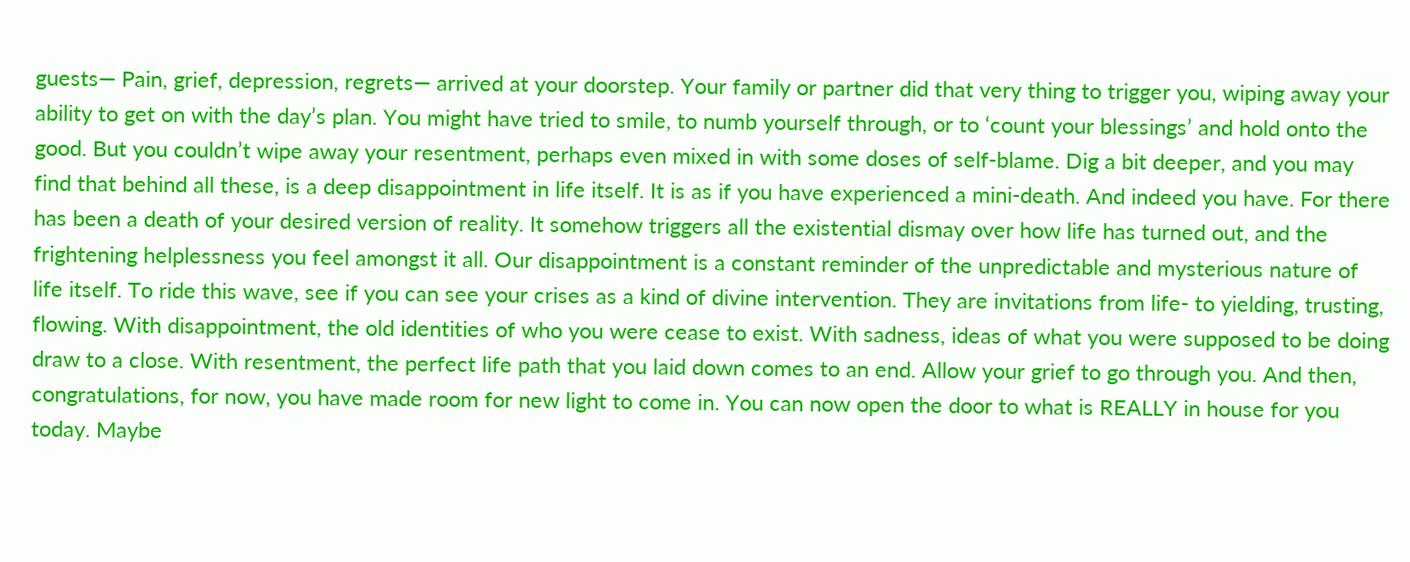guests— Pain, grief, depression, regrets— arrived at your doorstep. Your family or partner did that very thing to trigger you, wiping away your ability to get on with the day’s plan. You might have tried to smile, to numb yourself through, or to ‘count your blessings’ and hold onto the good. But you couldn’t wipe away your resentment, perhaps even mixed in with some doses of self-blame. Dig a bit deeper, and you may find that behind all these, is a deep disappointment in life itself. It is as if you have experienced a mini-death. And indeed you have. For there has been a death of your desired version of reality. It somehow triggers all the existential dismay over how life has turned out, and the frightening helplessness you feel amongst it all. Our disappointment is a constant reminder of the unpredictable and mysterious nature of life itself. To ride this wave, see if you can see your crises as a kind of divine intervention. They are invitations from life- to yielding, trusting, flowing. With disappointment, the old identities of who you were cease to exist. With sadness, ideas of what you were supposed to be doing draw to a close. With resentment, the perfect life path that you laid down comes to an end. Allow your grief to go through you. And then, congratulations, for now, you have made room for new light to come in. You can now open the door to what is REALLY in house for you today. Maybe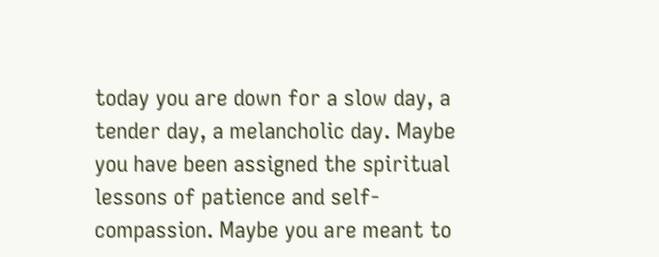today you are down for a slow day, a tender day, a melancholic day. Maybe you have been assigned the spiritual lessons of patience and self-compassion. Maybe you are meant to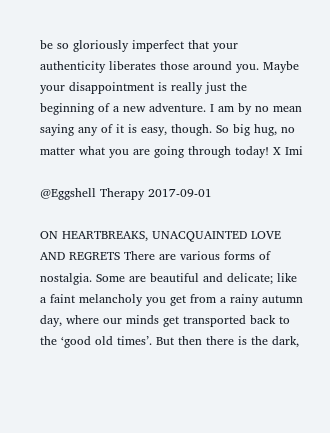be so gloriously imperfect that your authenticity liberates those around you. Maybe your disappointment is really just the beginning of a new adventure. I am by no mean saying any of it is easy, though. So big hug, no matter what you are going through today! X Imi

@Eggshell Therapy 2017-09-01

ON HEARTBREAKS, UNACQUAINTED LOVE AND REGRETS There are various forms of nostalgia. Some are beautiful and delicate; like a faint melancholy you get from a rainy autumn day, where our minds get transported back to the ‘good old times’. But then there is the dark,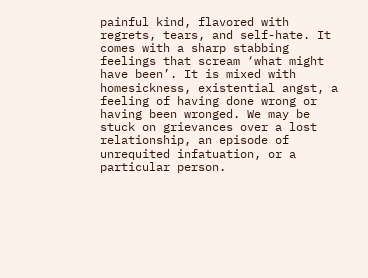painful kind, flavored with regrets, tears, and self-hate. It comes with a sharp stabbing feelings that scream ‘what might have been’. It is mixed with homesickness, existential angst, a feeling of having done wrong or having been wronged. We may be stuck on grievances over a lost relationship, an episode of unrequited infatuation, or a particular person.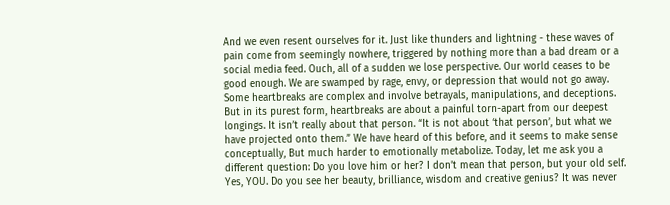And we even resent ourselves for it. Just like thunders and lightning - these waves of pain come from seemingly nowhere, triggered by nothing more than a bad dream or a social media feed. Ouch, all of a sudden we lose perspective. Our world ceases to be good enough. We are swamped by rage, envy, or depression that would not go away. Some heartbreaks are complex and involve betrayals, manipulations, and deceptions. But in its purest form, heartbreaks are about a painful torn-apart from our deepest longings. It isn’t really about that person. “It is not about ‘that person’, but what we have projected onto them.” We have heard of this before, and it seems to make sense conceptually, But much harder to emotionally metabolize. Today, let me ask you a different question: Do you love him or her? I don’t mean that person, but your old self. Yes, YOU. Do you see her beauty, brilliance, wisdom and creative genius? It was never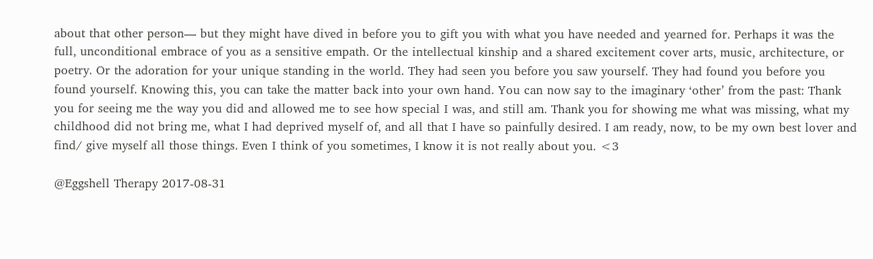about that other person— but they might have dived in before you to gift you with what you have needed and yearned for. Perhaps it was the full, unconditional embrace of you as a sensitive empath. Or the intellectual kinship and a shared excitement cover arts, music, architecture, or poetry. Or the adoration for your unique standing in the world. They had seen you before you saw yourself. They had found you before you found yourself. Knowing this, you can take the matter back into your own hand. You can now say to the imaginary ‘other’ from the past: Thank you for seeing me the way you did and allowed me to see how special I was, and still am. Thank you for showing me what was missing, what my childhood did not bring me, what I had deprived myself of, and all that I have so painfully desired. I am ready, now, to be my own best lover and find/ give myself all those things. Even I think of you sometimes, I know it is not really about you. <3

@Eggshell Therapy 2017-08-31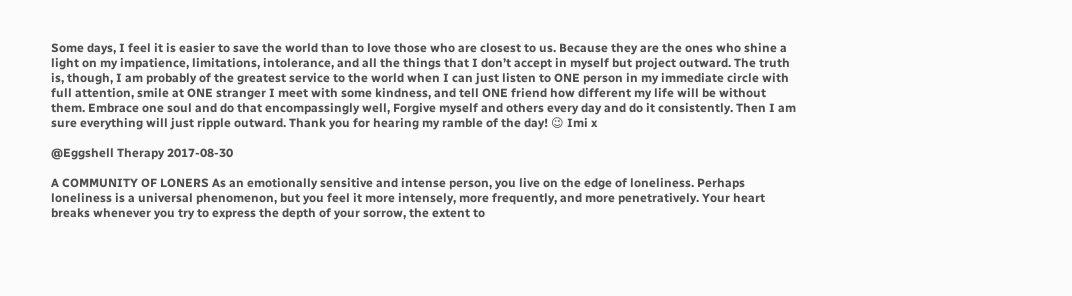Some days, I feel it is easier to save the world than to love those who are closest to us. Because they are the ones who shine a light on my impatience, limitations, intolerance, and all the things that I don’t accept in myself but project outward. The truth is, though, I am probably of the greatest service to the world when I can just listen to ONE person in my immediate circle with full attention, smile at ONE stranger I meet with some kindness, and tell ONE friend how different my life will be without them. Embrace one soul and do that encompassingly well, Forgive myself and others every day and do it consistently. Then I am sure everything will just ripple outward. Thank you for hearing my ramble of the day! 😉 Imi x

@Eggshell Therapy 2017-08-30

A COMMUNITY OF LONERS As an emotionally sensitive and intense person, you live on the edge of loneliness. Perhaps loneliness is a universal phenomenon, but you feel it more intensely, more frequently, and more penetratively. Your heart breaks whenever you try to express the depth of your sorrow, the extent to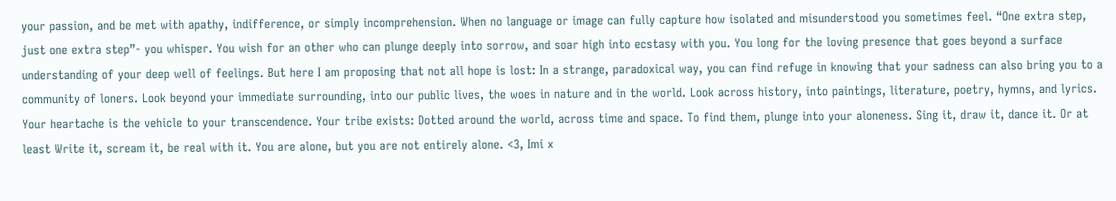your passion, and be met with apathy, indifference, or simply incomprehension. When no language or image can fully capture how isolated and misunderstood you sometimes feel. “One extra step, just one extra step”- you whisper. You wish for an other who can plunge deeply into sorrow, and soar high into ecstasy with you. You long for the loving presence that goes beyond a surface understanding of your deep well of feelings. But here I am proposing that not all hope is lost: In a strange, paradoxical way, you can find refuge in knowing that your sadness can also bring you to a community of loners. Look beyond your immediate surrounding, into our public lives, the woes in nature and in the world. Look across history, into paintings, literature, poetry, hymns, and lyrics. Your heartache is the vehicle to your transcendence. Your tribe exists: Dotted around the world, across time and space. To find them, plunge into your aloneness. Sing it, draw it, dance it. Or at least Write it, scream it, be real with it. You are alone, but you are not entirely alone. <3, Imi x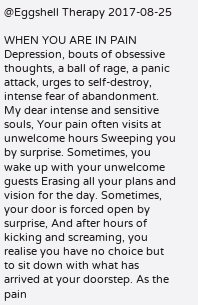@Eggshell Therapy 2017-08-25

WHEN YOU ARE IN PAIN Depression, bouts of obsessive thoughts, a ball of rage, a panic attack, urges to self-destroy, intense fear of abandonment. My dear intense and sensitive souls, Your pain often visits at unwelcome hours Sweeping you by surprise. Sometimes, you wake up with your unwelcome guests Erasing all your plans and vision for the day. Sometimes, your door is forced open by surprise, And after hours of kicking and screaming, you realise you have no choice but to sit down with what has arrived at your doorstep. As the pain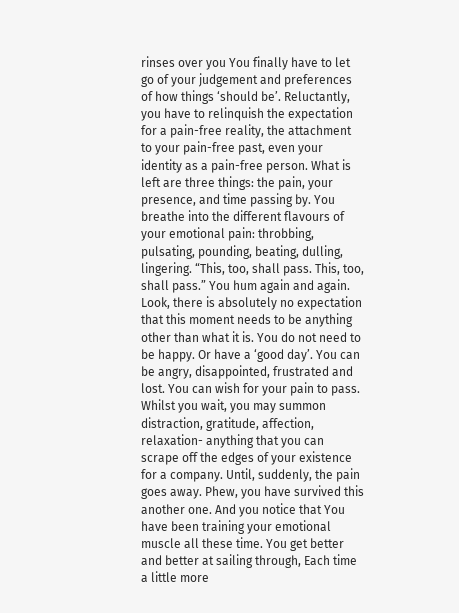rinses over you You finally have to let go of your judgement and preferences of how things ‘should be’. Reluctantly, you have to relinquish the expectation for a pain-free reality, the attachment to your pain-free past, even your identity as a pain-free person. What is left are three things: the pain, your presence, and time passing by. You breathe into the different flavours of your emotional pain: throbbing, pulsating, pounding, beating, dulling, lingering. “This, too, shall pass. This, too, shall pass.” You hum again and again. Look, there is absolutely no expectation that this moment needs to be anything other than what it is. You do not need to be happy. Or have a ‘good day’. You can be angry, disappointed, frustrated and lost. You can wish for your pain to pass. Whilst you wait, you may summon distraction, gratitude, affection, relaxation- anything that you can scrape off the edges of your existence for a company. Until, suddenly, the pain goes away. Phew, you have survived this another one. And you notice that You have been training your emotional muscle all these time. You get better and better at sailing through, Each time a little more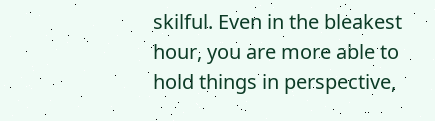skilful. Even in the bleakest hour, you are more able to hold things in perspective,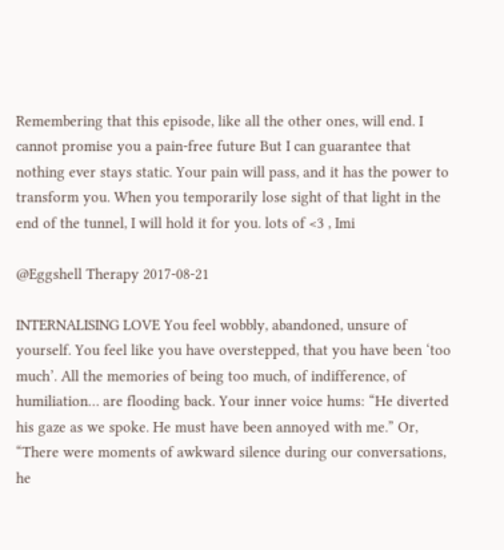Remembering that this episode, like all the other ones, will end. I cannot promise you a pain-free future But I can guarantee that nothing ever stays static. Your pain will pass, and it has the power to transform you. When you temporarily lose sight of that light in the end of the tunnel, I will hold it for you. lots of <3 , Imi

@Eggshell Therapy 2017-08-21

INTERNALISING LOVE You feel wobbly, abandoned, unsure of yourself. You feel like you have overstepped, that you have been ‘too much’. All the memories of being too much, of indifference, of humiliation… are flooding back. Your inner voice hums: “He diverted his gaze as we spoke. He must have been annoyed with me.” Or, “There were moments of awkward silence during our conversations, he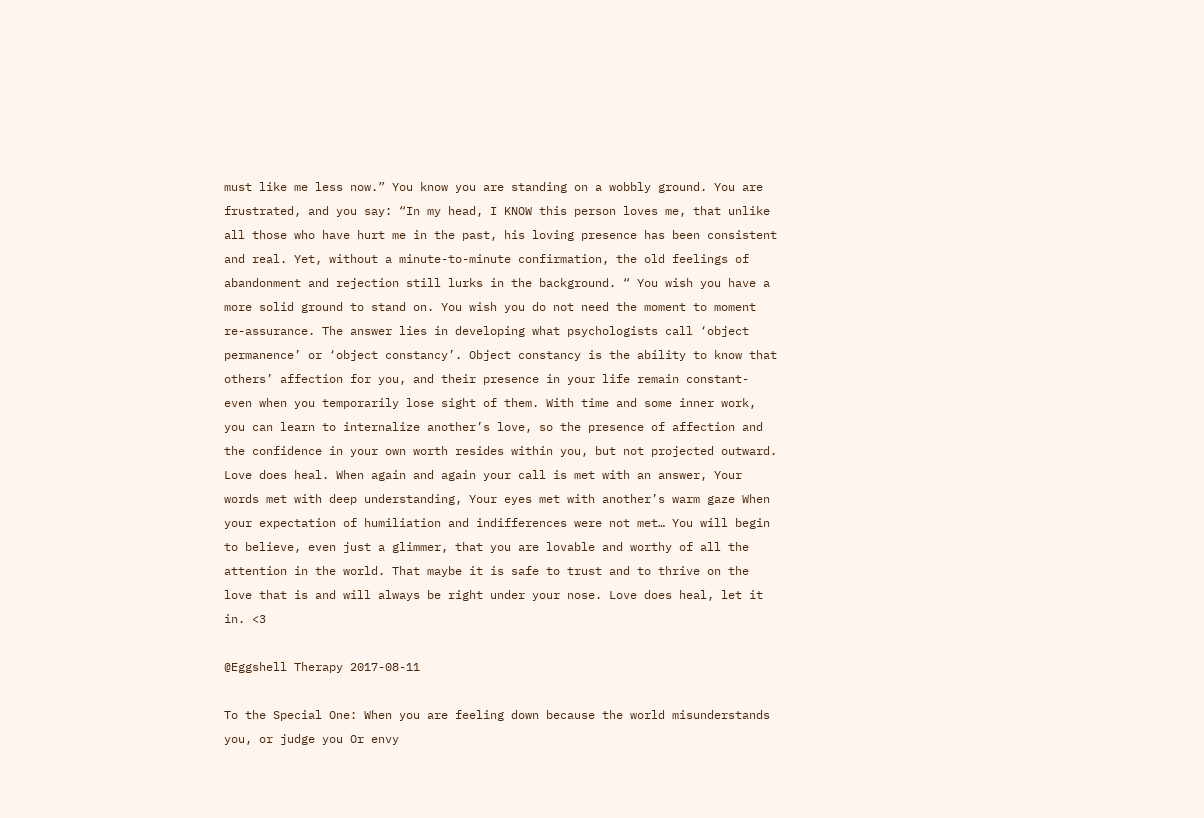must like me less now.” You know you are standing on a wobbly ground. You are frustrated, and you say: “In my head, I KNOW this person loves me, that unlike all those who have hurt me in the past, his loving presence has been consistent and real. Yet, without a minute-to-minute confirmation, the old feelings of abandonment and rejection still lurks in the background. “ You wish you have a more solid ground to stand on. You wish you do not need the moment to moment re-assurance. The answer lies in developing what psychologists call ‘object permanence’ or ‘object constancy’. Object constancy is the ability to know that others’ affection for you, and their presence in your life remain constant- even when you temporarily lose sight of them. With time and some inner work, you can learn to internalize another’s love, so the presence of affection and the confidence in your own worth resides within you, but not projected outward. Love does heal. When again and again your call is met with an answer, Your words met with deep understanding, Your eyes met with another’s warm gaze When your expectation of humiliation and indifferences were not met… You will begin to believe, even just a glimmer, that you are lovable and worthy of all the attention in the world. That maybe it is safe to trust and to thrive on the love that is and will always be right under your nose. Love does heal, let it in. <3

@Eggshell Therapy 2017-08-11

To the Special One: When you are feeling down because the world misunderstands you, or judge you Or envy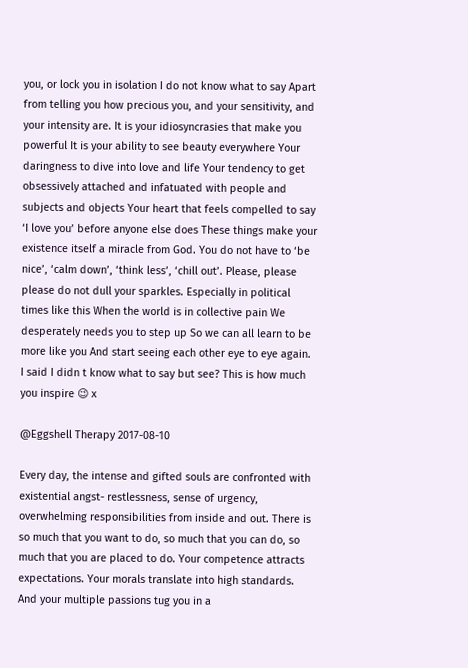you, or lock you in isolation I do not know what to say Apart from telling you how precious you, and your sensitivity, and your intensity are. It is your idiosyncrasies that make you powerful It is your ability to see beauty everywhere Your daringness to dive into love and life Your tendency to get obsessively attached and infatuated with people and subjects and objects Your heart that feels compelled to say ‘I love you’ before anyone else does These things make your existence itself a miracle from God. You do not have to ‘be nice’, ‘calm down’, ‘think less’, ‘chill out’. Please, please please do not dull your sparkles. Especially in political times like this When the world is in collective pain We desperately needs you to step up So we can all learn to be more like you And start seeing each other eye to eye again. I said I didn t know what to say but see? This is how much you inspire 😉 x

@Eggshell Therapy 2017-08-10

Every day, the intense and gifted souls are confronted with existential angst- restlessness, sense of urgency, overwhelming responsibilities from inside and out. There is so much that you want to do, so much that you can do, so much that you are placed to do. Your competence attracts expectations. Your morals translate into high standards. And your multiple passions tug you in a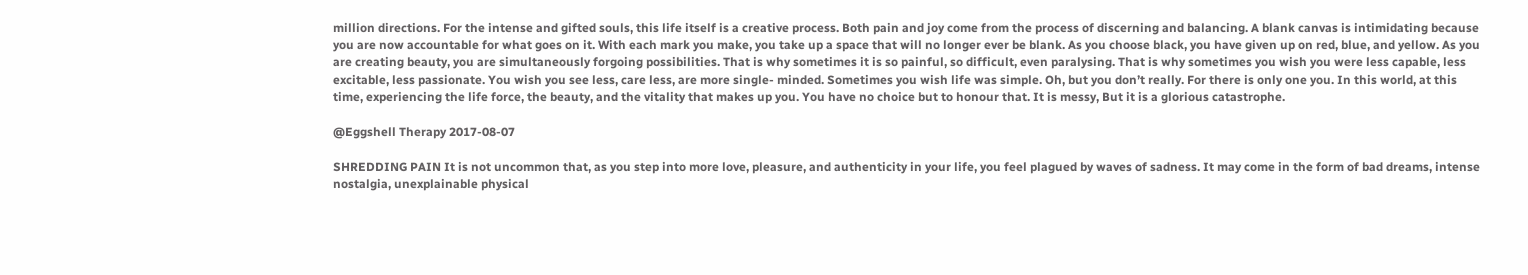million directions. For the intense and gifted souls, this life itself is a creative process. Both pain and joy come from the process of discerning and balancing. A blank canvas is intimidating because you are now accountable for what goes on it. With each mark you make, you take up a space that will no longer ever be blank. As you choose black, you have given up on red, blue, and yellow. As you are creating beauty, you are simultaneously forgoing possibilities. That is why sometimes it is so painful, so difficult, even paralysing. That is why sometimes you wish you were less capable, less excitable, less passionate. You wish you see less, care less, are more single- minded. Sometimes you wish life was simple. Oh, but you don’t really. For there is only one you. In this world, at this time, experiencing the life force, the beauty, and the vitality that makes up you. You have no choice but to honour that. It is messy, But it is a glorious catastrophe.

@Eggshell Therapy 2017-08-07

SHREDDING PAIN It is not uncommon that, as you step into more love, pleasure, and authenticity in your life, you feel plagued by waves of sadness. It may come in the form of bad dreams, intense nostalgia, unexplainable physical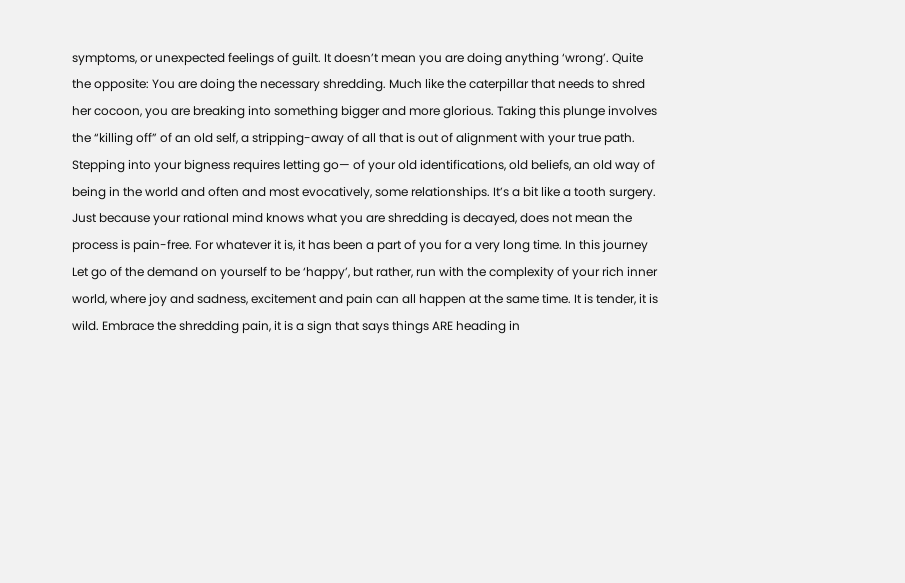symptoms, or unexpected feelings of guilt. It doesn’t mean you are doing anything ‘wrong’. Quite the opposite: You are doing the necessary shredding. Much like the caterpillar that needs to shred her cocoon, you are breaking into something bigger and more glorious. Taking this plunge involves the “killing off” of an old self, a stripping-away of all that is out of alignment with your true path. Stepping into your bigness requires letting go— of your old identifications, old beliefs, an old way of being in the world and often and most evocatively, some relationships. It’s a bit like a tooth surgery. Just because your rational mind knows what you are shredding is decayed, does not mean the process is pain-free. For whatever it is, it has been a part of you for a very long time. In this journey Let go of the demand on yourself to be ‘happy’, but rather, run with the complexity of your rich inner world, where joy and sadness, excitement and pain can all happen at the same time. It is tender, it is wild. Embrace the shredding pain, it is a sign that says things ARE heading in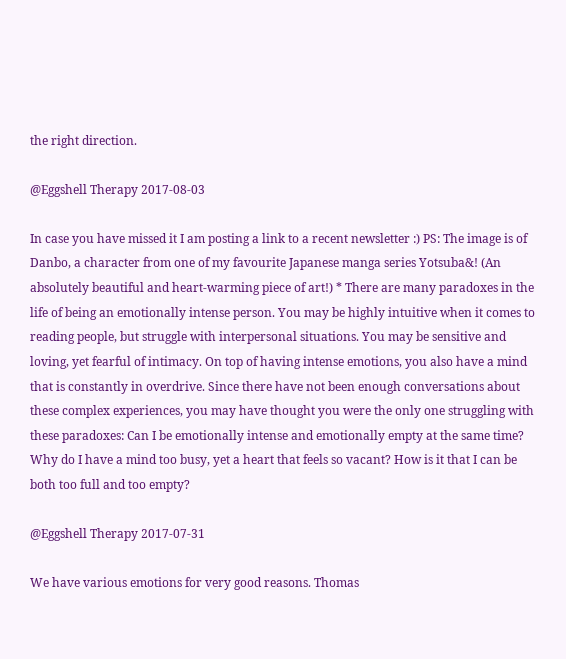the right direction.

@Eggshell Therapy 2017-08-03

In case you have missed it I am posting a link to a recent newsletter :) PS: The image is of Danbo, a character from one of my favourite Japanese manga series Yotsuba&! (An absolutely beautiful and heart-warming piece of art!) * There are many paradoxes in the life of being an emotionally intense person. You may be highly intuitive when it comes to reading people, but struggle with interpersonal situations. You may be sensitive and loving, yet fearful of intimacy. On top of having intense emotions, you also have a mind that is constantly in overdrive. Since there have not been enough conversations about these complex experiences, you may have thought you were the only one struggling with these paradoxes: Can I be emotionally intense and emotionally empty at the same time? Why do I have a mind too busy, yet a heart that feels so vacant? How is it that I can be both too full and too empty?

@Eggshell Therapy 2017-07-31

We have various emotions for very good reasons. Thomas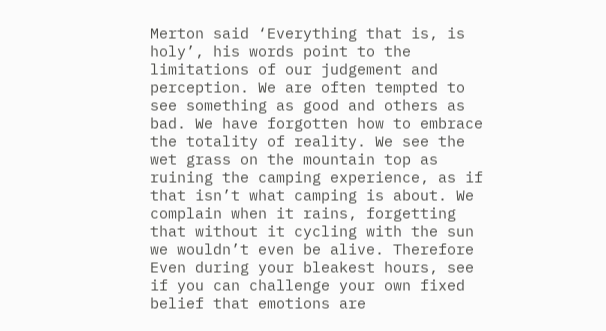Merton said ‘Everything that is, is holy’, his words point to the limitations of our judgement and perception. We are often tempted to see something as good and others as bad. We have forgotten how to embrace the totality of reality. We see the wet grass on the mountain top as ruining the camping experience, as if that isn’t what camping is about. We complain when it rains, forgetting that without it cycling with the sun we wouldn’t even be alive. Therefore Even during your bleakest hours, see if you can challenge your own fixed belief that emotions are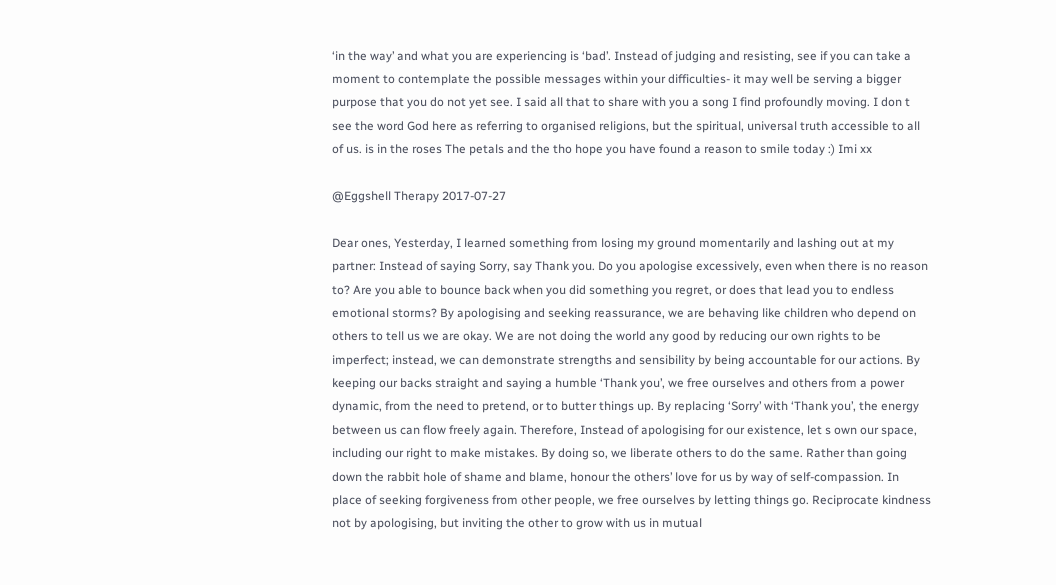‘in the way’ and what you are experiencing is ‘bad’. Instead of judging and resisting, see if you can take a moment to contemplate the possible messages within your difficulties- it may well be serving a bigger purpose that you do not yet see. I said all that to share with you a song I find profoundly moving. I don t see the word God here as referring to organised religions, but the spiritual, universal truth accessible to all of us. is in the roses The petals and the tho hope you have found a reason to smile today :) Imi xx

@Eggshell Therapy 2017-07-27

Dear ones, Yesterday, I learned something from losing my ground momentarily and lashing out at my partner: Instead of saying Sorry, say Thank you. Do you apologise excessively, even when there is no reason to? Are you able to bounce back when you did something you regret, or does that lead you to endless emotional storms? By apologising and seeking reassurance, we are behaving like children who depend on others to tell us we are okay. We are not doing the world any good by reducing our own rights to be imperfect; instead, we can demonstrate strengths and sensibility by being accountable for our actions. By keeping our backs straight and saying a humble ‘Thank you’, we free ourselves and others from a power dynamic, from the need to pretend, or to butter things up. By replacing ‘Sorry’ with ‘Thank you’, the energy between us can flow freely again. Therefore, Instead of apologising for our existence, let s own our space, including our right to make mistakes. By doing so, we liberate others to do the same. Rather than going down the rabbit hole of shame and blame, honour the others’ love for us by way of self-compassion. In place of seeking forgiveness from other people, we free ourselves by letting things go. Reciprocate kindness not by apologising, but inviting the other to grow with us in mutual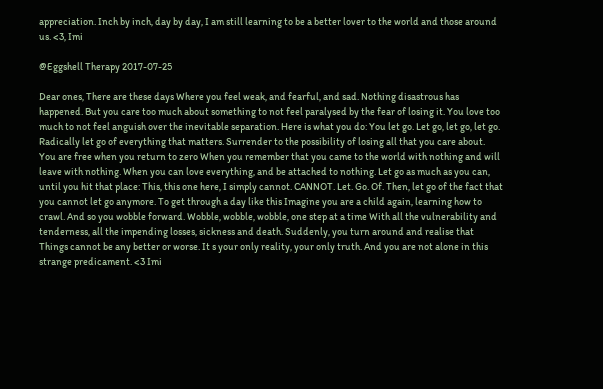appreciation. Inch by inch, day by day, I am still learning to be a better lover to the world and those around us. <3, Imi

@Eggshell Therapy 2017-07-25

Dear ones, There are these days Where you feel weak, and fearful, and sad. Nothing disastrous has happened. But you care too much about something to not feel paralysed by the fear of losing it. You love too much to not feel anguish over the inevitable separation. Here is what you do: You let go. Let go, let go, let go. Radically let go of everything that matters. Surrender to the possibility of losing all that you care about. You are free when you return to zero When you remember that you came to the world with nothing and will leave with nothing. When you can love everything, and be attached to nothing. Let go as much as you can, until you hit that place: This, this one here, I simply cannot. CANNOT. Let. Go. Of. Then, let go of the fact that you cannot let go anymore. To get through a day like this Imagine you are a child again, learning how to crawl. And so you wobble forward. Wobble, wobble, wobble, one step at a time With all the vulnerability and tenderness, all the impending losses, sickness and death. Suddenly, you turn around and realise that Things cannot be any better or worse. It s your only reality, your only truth. And you are not alone in this strange predicament. <3 Imi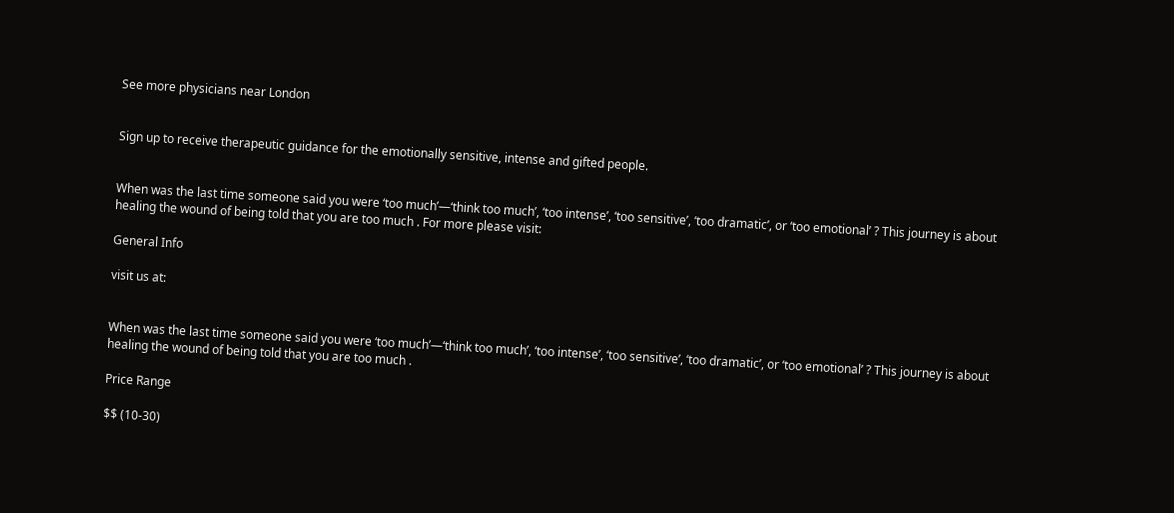See more physicians near London


Sign up to receive therapeutic guidance for the emotionally sensitive, intense and gifted people.


When was the last time someone said you were ‘too much’—‘think too much’, ‘too intense’, ‘too sensitive’, ‘too dramatic’, or ‘too emotional’ ? This journey is about healing the wound of being told that you are too much . For more please visit:

General Info

visit us at:


When was the last time someone said you were ‘too much’—‘think too much’, ‘too intense’, ‘too sensitive’, ‘too dramatic’, or ‘too emotional’ ? This journey is about healing the wound of being told that you are too much .

Price Range

$$ (10-30)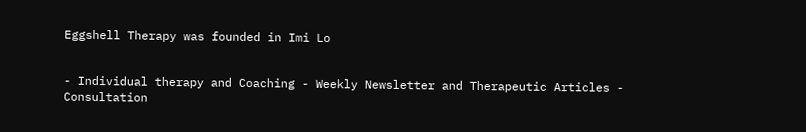Eggshell Therapy was founded in Imi Lo


- Individual therapy and Coaching - Weekly Newsletter and Therapeutic Articles - Consultation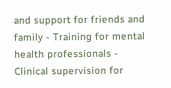and support for friends and family - Training for mental health professionals - Clinical supervision for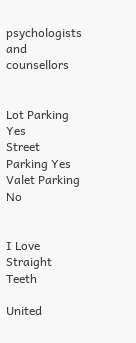psychologists and counsellors


Lot Parking Yes
Street Parking Yes
Valet Parking No


I Love Straight Teeth

United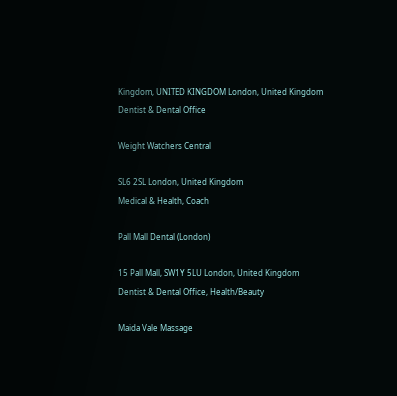Kingdom, UNITED KINGDOM London, United Kingdom
Dentist & Dental Office

Weight Watchers Central

SL6 2SL London, United Kingdom
Medical & Health, Coach

Pall Mall Dental (London)

15 Pall Mall, SW1Y 5LU London, United Kingdom
Dentist & Dental Office, Health/Beauty

Maida Vale Massage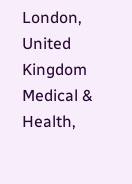London, United Kingdom
Medical & Health,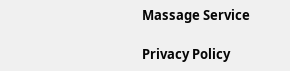Massage Service

Privacy Policy